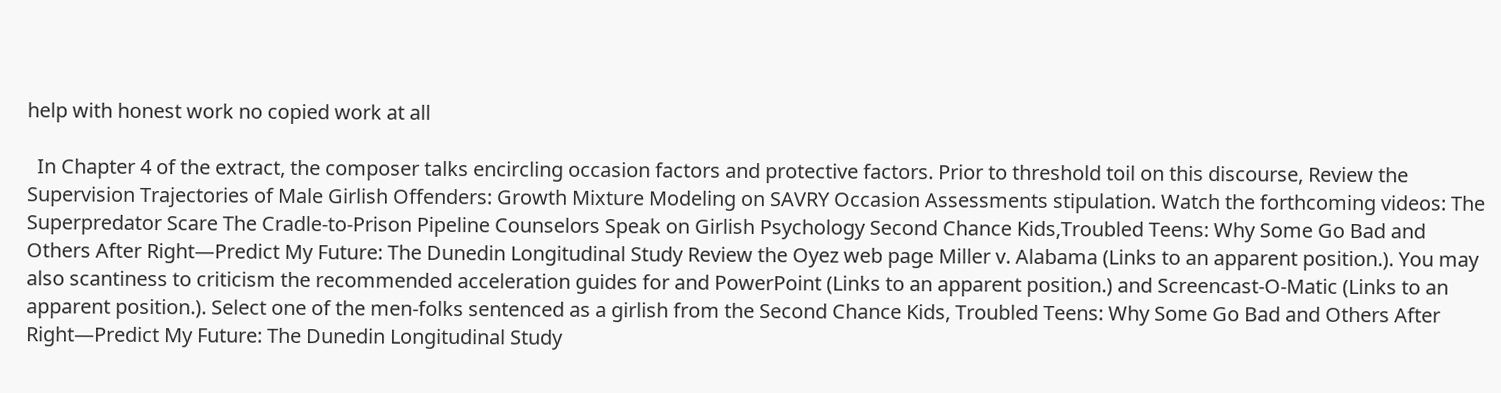help with honest work no copied work at all

  In Chapter 4 of the extract, the composer talks encircling occasion factors and protective factors. Prior to threshold toil on this discourse, Review the Supervision Trajectories of Male Girlish Offenders: Growth Mixture Modeling on SAVRY Occasion Assessments stipulation. Watch the forthcoming videos: The Superpredator Scare The Cradle-to-Prison Pipeline Counselors Speak on Girlish Psychology Second Chance Kids,Troubled Teens: Why Some Go Bad and Others After Right—Predict My Future: The Dunedin Longitudinal Study Review the Oyez web page Miller v. Alabama (Links to an apparent position.). You may also scantiness to criticism the recommended acceleration guides for and PowerPoint (Links to an apparent position.) and Screencast-O-Matic (Links to an apparent position.). Select one of the men-folks sentenced as a girlish from the Second Chance Kids, Troubled Teens: Why Some Go Bad and Others After Right—Predict My Future: The Dunedin Longitudinal Study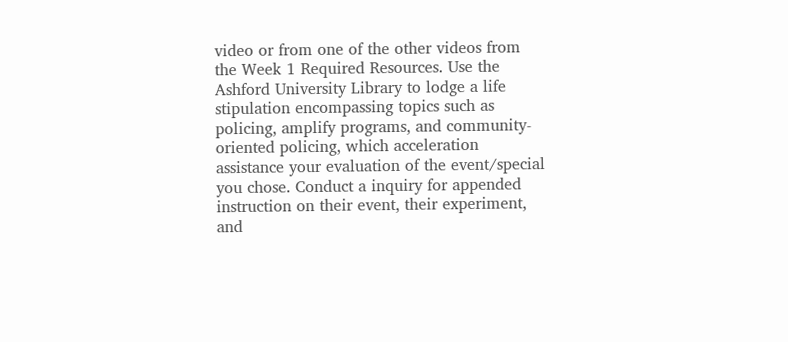video or from one of the other videos from the Week 1 Required Resources. Use the Ashford University Library to lodge a life stipulation encompassing topics such as policing, amplify programs, and community-oriented policing, which acceleration assistance your evaluation of the event/special you chose. Conduct a inquiry for appended instruction on their event, their experiment, and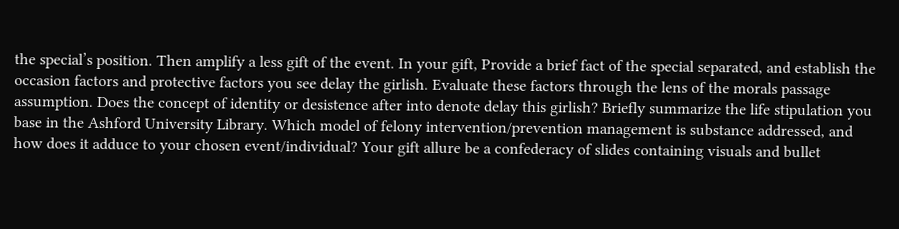the special’s position. Then amplify a less gift of the event. In your gift, Provide a brief fact of the special separated, and establish the occasion factors and protective factors you see delay the girlish. Evaluate these factors through the lens of the morals passage assumption. Does the concept of identity or desistence after into denote delay this girlish? Briefly summarize the life stipulation you base in the Ashford University Library. Which model of felony intervention/prevention management is substance addressed, and how does it adduce to your chosen event/individual? Your gift allure be a confederacy of slides containing visuals and bullet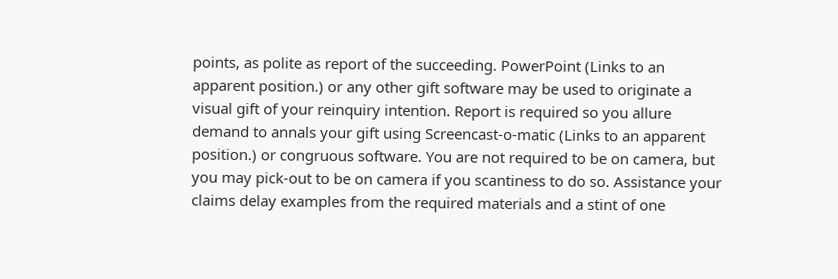points, as polite as report of the succeeding. PowerPoint (Links to an apparent position.) or any other gift software may be used to originate a visual gift of your reinquiry intention. Report is required so you allure demand to annals your gift using Screencast-o-matic (Links to an apparent position.) or congruous software. You are not required to be on camera, but you may pick-out to be on camera if you scantiness to do so. Assistance your claims delay examples from the required materials and a stint of one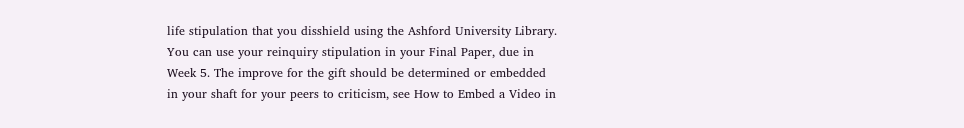life stipulation that you disshield using the Ashford University Library. You can use your reinquiry stipulation in your Final Paper, due in Week 5. The improve for the gift should be determined or embedded in your shaft for your peers to criticism, see How to Embed a Video in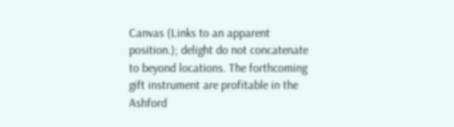Canvas (Links to an apparent position.); delight do not concatenate to beyond locations. The forthcoming gift instrument are profitable in the Ashford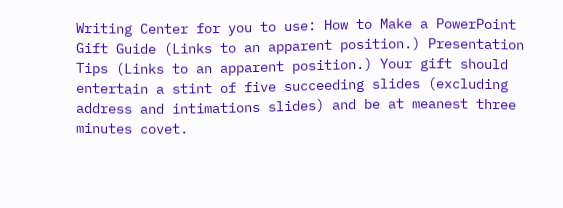Writing Center for you to use: How to Make a PowerPoint Gift Guide (Links to an apparent position.) Presentation Tips (Links to an apparent position.) Your gift should entertain a stint of five succeeding slides (excluding address and intimations slides) and be at meanest three minutes covet.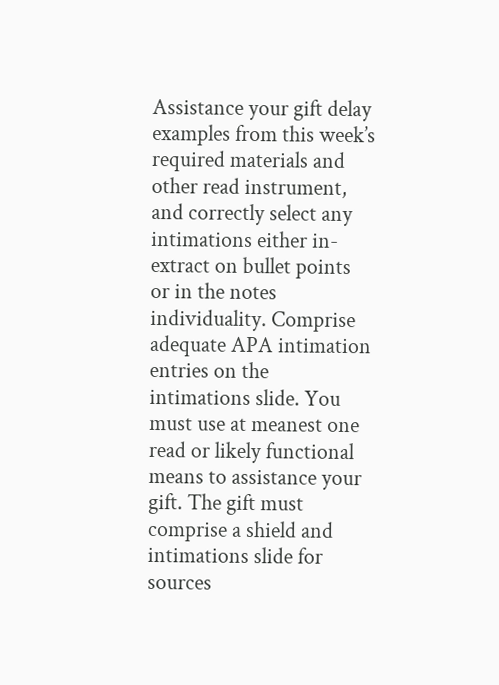Assistance your gift delay examples from this week’s required materials and other read instrument, and correctly select any intimations either in-extract on bullet points or in the notes individuality. Comprise adequate APA intimation entries on the intimations slide. You must use at meanest one read or likely functional means to assistance your gift. The gift must comprise a shield and intimations slide for sources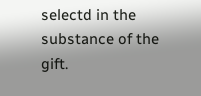selectd in the substance of the gift.